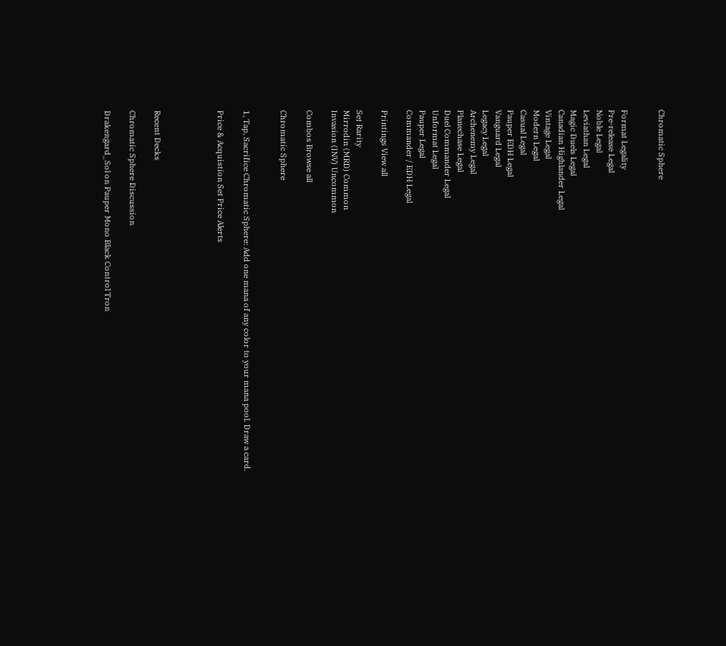Chromatic Sphere


Format Legality
Pre-release Legal
Noble Legal
Leviathan Legal
Magic Duels Legal
Canadian Highlander Legal
Vintage Legal
Modern Legal
Casual Legal
Pauper EDH Legal
Vanguard Legal
Legacy Legal
Archenemy Legal
Planechase Legal
Duel Commander Legal
Unformat Legal
Pauper Legal
Commander / EDH Legal

Printings View all

Set Rarity
Mirrodin (MRD) Common
Invasion (INV) Uncommon

Combos Browse all

Chromatic Sphere


1, Tap, Sacrifice Chromatic Sphere: Add one mana of any color to your mana pool. Draw a card.

Price & Acquistion Set Price Alerts




Recent Decks

Chromatic Sphere Discussion

Drakengard_Sol on Pauper Mono Black Control Tron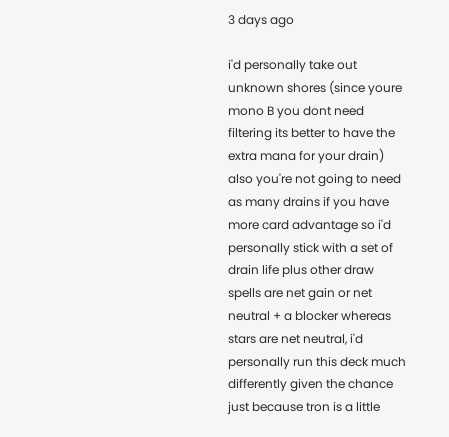3 days ago

i'd personally take out unknown shores (since youre mono B you dont need filtering its better to have the extra mana for your drain) also you're not going to need as many drains if you have more card advantage so i'd personally stick with a set of drain life plus other draw spells are net gain or net neutral + a blocker whereas stars are net neutral, i'd personally run this deck much differently given the chance just because tron is a little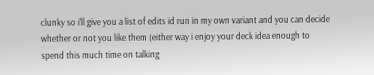clunky so i'll give you a list of edits id run in my own variant and you can decide whether or not you like them (either way i enjoy your deck idea enough to spend this much time on talking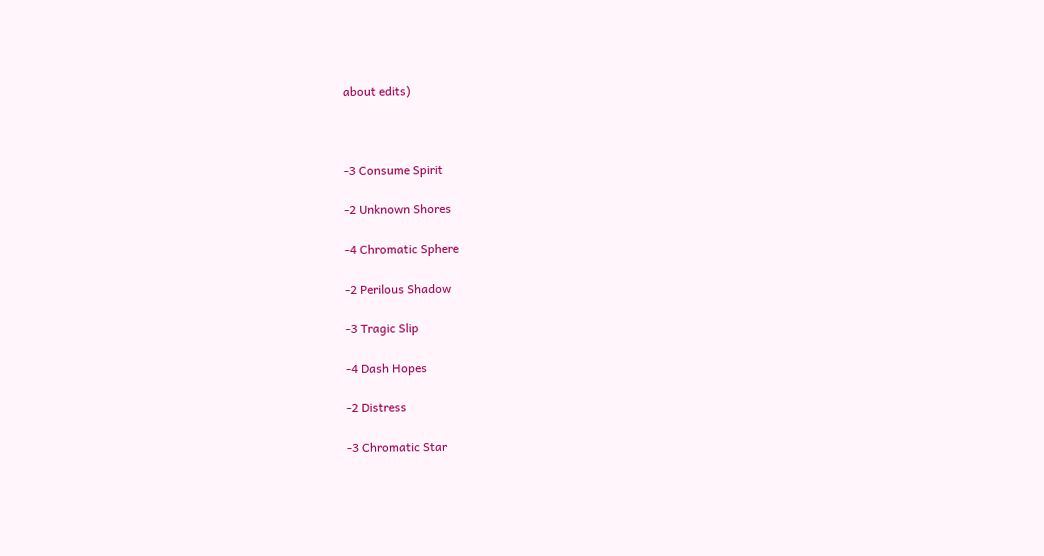about edits)



-3 Consume Spirit

-2 Unknown Shores

-4 Chromatic Sphere

-2 Perilous Shadow

-3 Tragic Slip

-4 Dash Hopes

-2 Distress

-3 Chromatic Star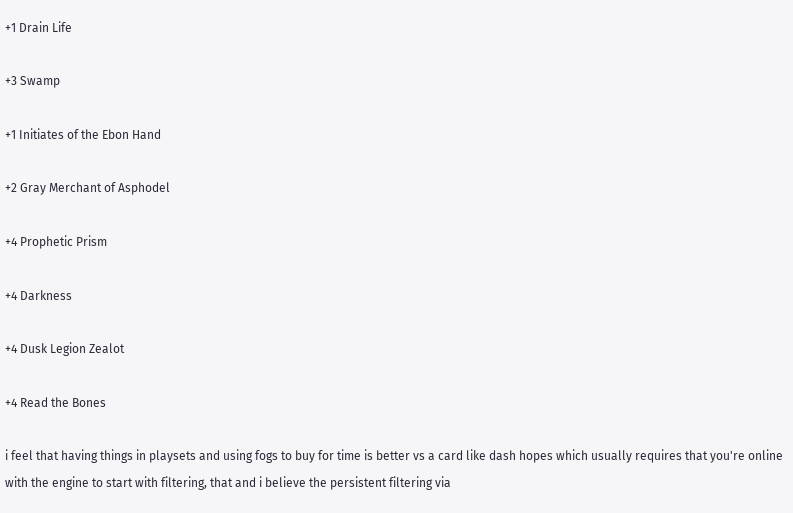+1 Drain Life

+3 Swamp

+1 Initiates of the Ebon Hand

+2 Gray Merchant of Asphodel

+4 Prophetic Prism

+4 Darkness

+4 Dusk Legion Zealot

+4 Read the Bones

i feel that having things in playsets and using fogs to buy for time is better vs a card like dash hopes which usually requires that you're online with the engine to start with filtering, that and i believe the persistent filtering via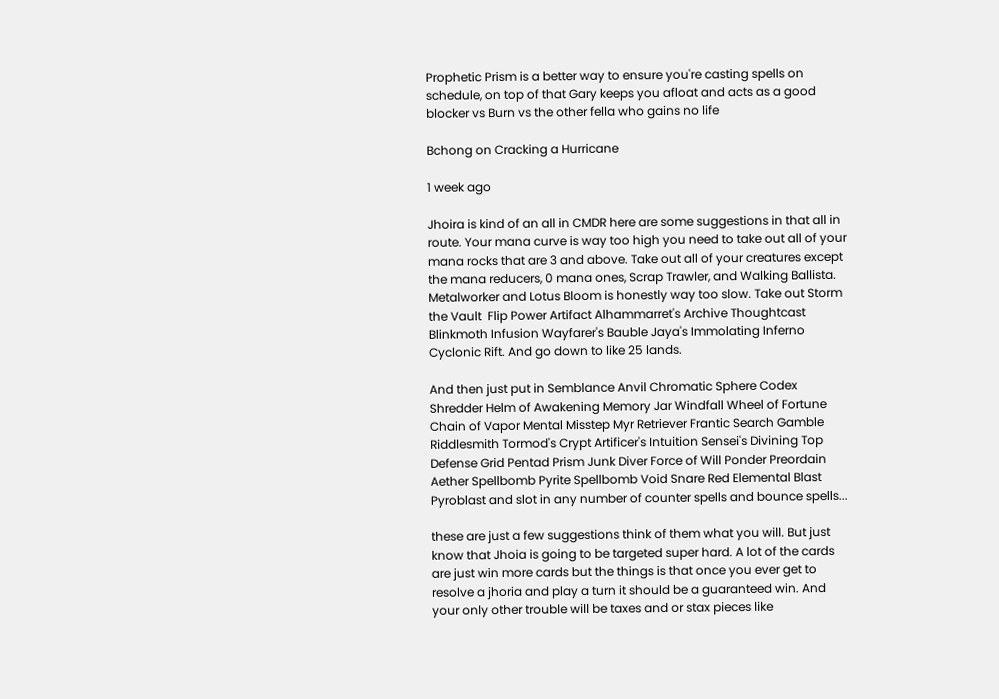Prophetic Prism is a better way to ensure you're casting spells on schedule, on top of that Gary keeps you afloat and acts as a good blocker vs Burn vs the other fella who gains no life

Bchong on Cracking a Hurricane

1 week ago

Jhoira is kind of an all in CMDR here are some suggestions in that all in route. Your mana curve is way too high you need to take out all of your mana rocks that are 3 and above. Take out all of your creatures except the mana reducers, 0 mana ones, Scrap Trawler, and Walking Ballista. Metalworker and Lotus Bloom is honestly way too slow. Take out Storm the Vault  Flip Power Artifact Alhammarret's Archive Thoughtcast Blinkmoth Infusion Wayfarer's Bauble Jaya's Immolating Inferno Cyclonic Rift. And go down to like 25 lands.

And then just put in Semblance Anvil Chromatic Sphere Codex Shredder Helm of Awakening Memory Jar Windfall Wheel of Fortune Chain of Vapor Mental Misstep Myr Retriever Frantic Search Gamble Riddlesmith Tormod's Crypt Artificer's Intuition Sensei's Divining Top Defense Grid Pentad Prism Junk Diver Force of Will Ponder Preordain Aether Spellbomb Pyrite Spellbomb Void Snare Red Elemental Blast Pyroblast and slot in any number of counter spells and bounce spells...

these are just a few suggestions think of them what you will. But just know that Jhoia is going to be targeted super hard. A lot of the cards are just win more cards but the things is that once you ever get to resolve a jhoria and play a turn it should be a guaranteed win. And your only other trouble will be taxes and or stax pieces like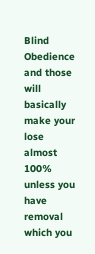Blind Obedience and those will basically make your lose almost 100% unless you have removal which you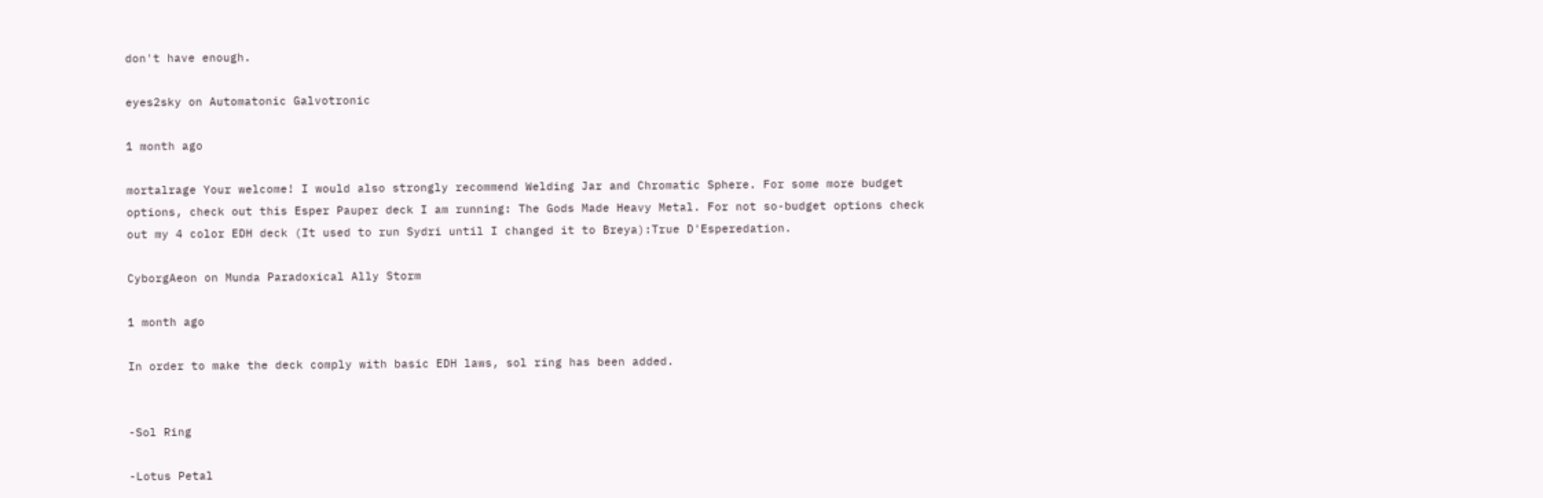don't have enough.

eyes2sky on Automatonic Galvotronic

1 month ago

mortalrage Your welcome! I would also strongly recommend Welding Jar and Chromatic Sphere. For some more budget options, check out this Esper Pauper deck I am running: The Gods Made Heavy Metal. For not so-budget options check out my 4 color EDH deck (It used to run Sydri until I changed it to Breya):True D'Esperedation.

CyborgAeon on Munda Paradoxical Ally Storm

1 month ago

In order to make the deck comply with basic EDH laws, sol ring has been added.


-Sol Ring

-Lotus Petal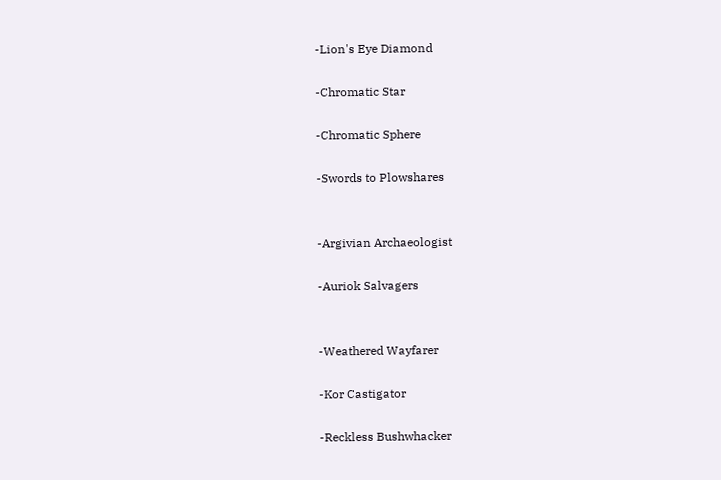-Lion's Eye Diamond

-Chromatic Star

-Chromatic Sphere

-Swords to Plowshares


-Argivian Archaeologist

-Auriok Salvagers


-Weathered Wayfarer

-Kor Castigator

-Reckless Bushwhacker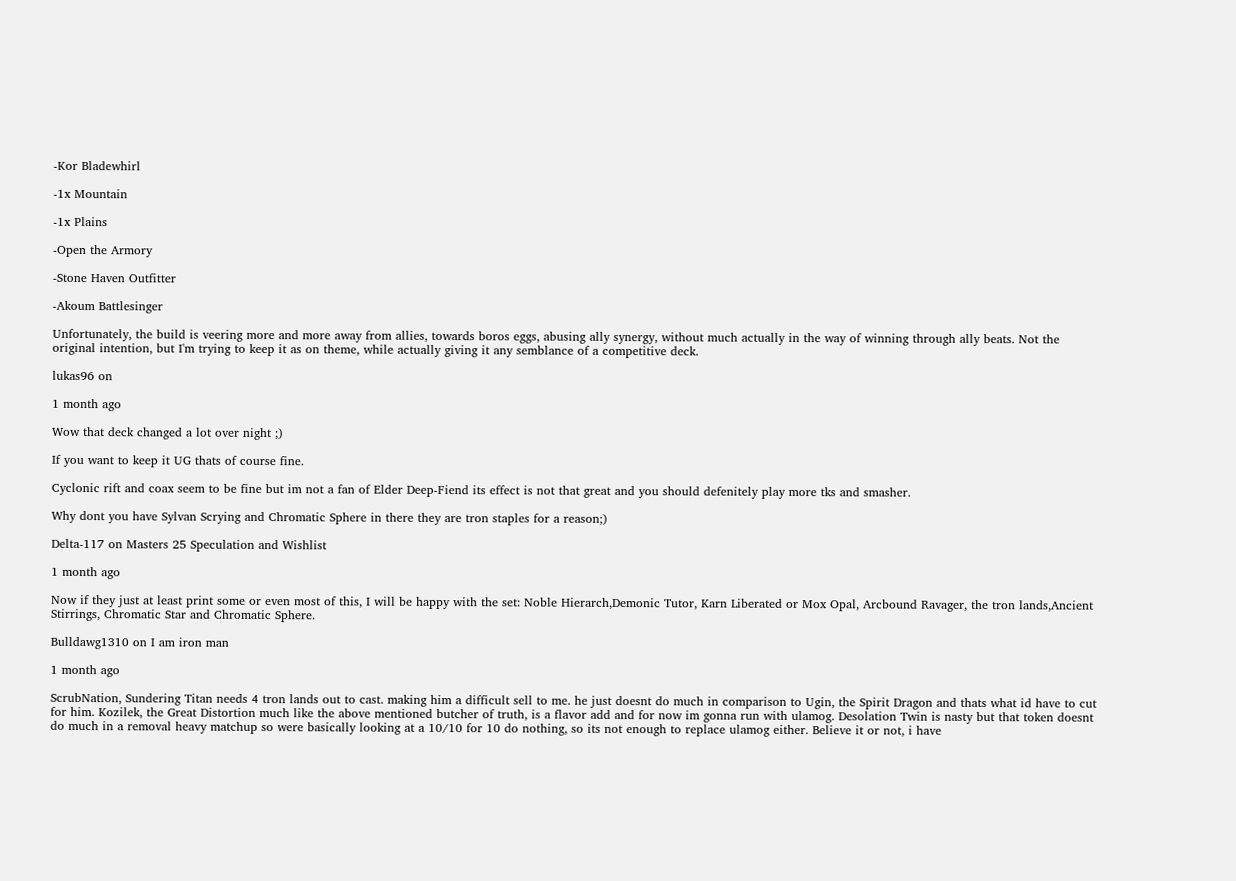-Kor Bladewhirl

-1x Mountain

-1x Plains

-Open the Armory

-Stone Haven Outfitter

-Akoum Battlesinger

Unfortunately, the build is veering more and more away from allies, towards boros eggs, abusing ally synergy, without much actually in the way of winning through ally beats. Not the original intention, but I'm trying to keep it as on theme, while actually giving it any semblance of a competitive deck.

lukas96 on

1 month ago

Wow that deck changed a lot over night ;)

If you want to keep it UG thats of course fine.

Cyclonic rift and coax seem to be fine but im not a fan of Elder Deep-Fiend its effect is not that great and you should defenitely play more tks and smasher.

Why dont you have Sylvan Scrying and Chromatic Sphere in there they are tron staples for a reason;)

Delta-117 on Masters 25 Speculation and Wishlist

1 month ago

Now if they just at least print some or even most of this, I will be happy with the set: Noble Hierarch,Demonic Tutor, Karn Liberated or Mox Opal, Arcbound Ravager, the tron lands,Ancient Stirrings, Chromatic Star and Chromatic Sphere.

Bulldawg1310 on I am iron man

1 month ago

ScrubNation, Sundering Titan needs 4 tron lands out to cast. making him a difficult sell to me. he just doesnt do much in comparison to Ugin, the Spirit Dragon and thats what id have to cut for him. Kozilek, the Great Distortion much like the above mentioned butcher of truth, is a flavor add and for now im gonna run with ulamog. Desolation Twin is nasty but that token doesnt do much in a removal heavy matchup so were basically looking at a 10/10 for 10 do nothing, so its not enough to replace ulamog either. Believe it or not, i have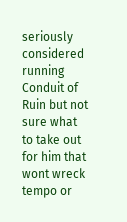seriously considered running Conduit of Ruin but not sure what to take out for him that wont wreck tempo or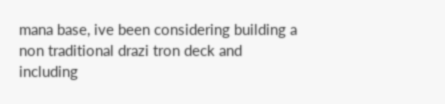mana base, ive been considering building a non traditional drazi tron deck and including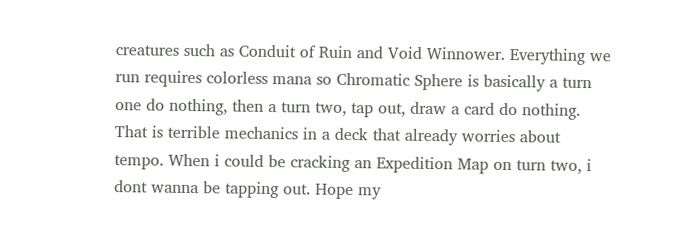creatures such as Conduit of Ruin and Void Winnower. Everything we run requires colorless mana so Chromatic Sphere is basically a turn one do nothing, then a turn two, tap out, draw a card do nothing. That is terrible mechanics in a deck that already worries about tempo. When i could be cracking an Expedition Map on turn two, i dont wanna be tapping out. Hope my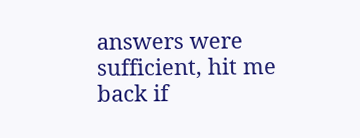answers were sufficient, hit me back if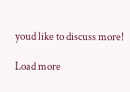youd like to discuss more!

Load more